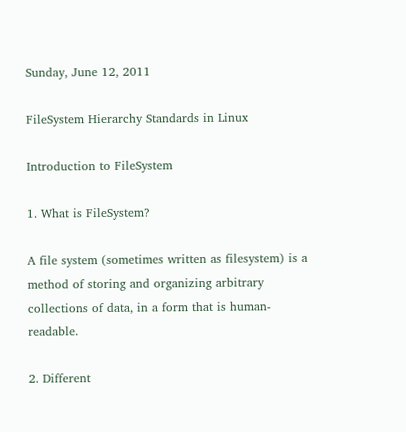Sunday, June 12, 2011

FileSystem Hierarchy Standards in Linux

Introduction to FileSystem

1. What is FileSystem?

A file system (sometimes written as filesystem) is a method of storing and organizing arbitrary collections of data, in a form that is human-readable.

2. Different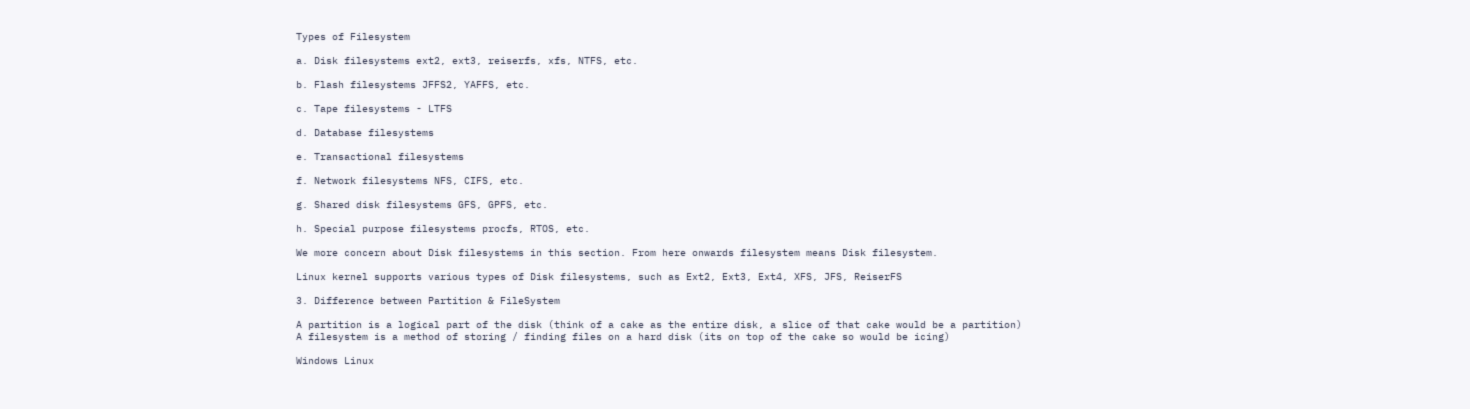Types of Filesystem

a. Disk filesystems ext2, ext3, reiserfs, xfs, NTFS, etc.

b. Flash filesystems JFFS2, YAFFS, etc.

c. Tape filesystems - LTFS

d. Database filesystems

e. Transactional filesystems

f. Network filesystems NFS, CIFS, etc.

g. Shared disk filesystems GFS, GPFS, etc.

h. Special purpose filesystems procfs, RTOS, etc.

We more concern about Disk filesystems in this section. From here onwards filesystem means Disk filesystem.

Linux kernel supports various types of Disk filesystems, such as Ext2, Ext3, Ext4, XFS, JFS, ReiserFS

3. Difference between Partition & FileSystem

A partition is a logical part of the disk (think of a cake as the entire disk, a slice of that cake would be a partition)
A filesystem is a method of storing / finding files on a hard disk (its on top of the cake so would be icing)

Windows Linux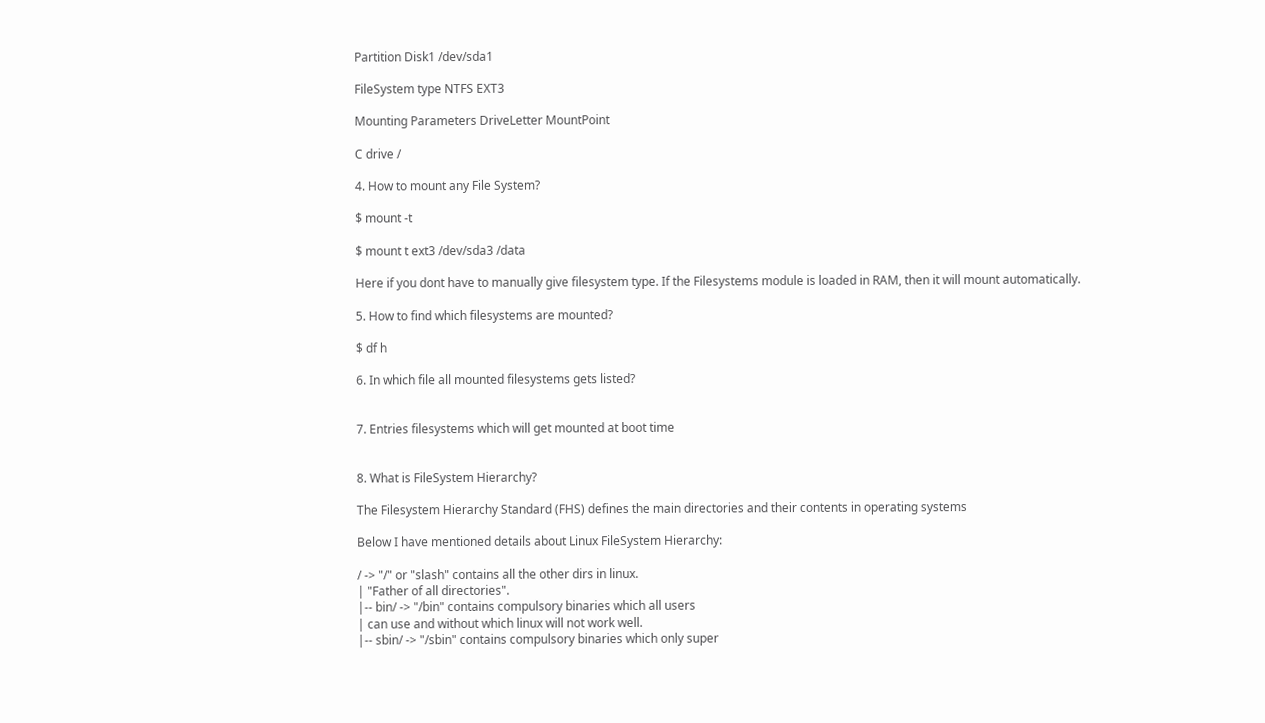Partition Disk1 /dev/sda1

FileSystem type NTFS EXT3

Mounting Parameters DriveLetter MountPoint

C drive /

4. How to mount any File System?

$ mount -t

$ mount t ext3 /dev/sda3 /data

Here if you dont have to manually give filesystem type. If the Filesystems module is loaded in RAM, then it will mount automatically.

5. How to find which filesystems are mounted?

$ df h

6. In which file all mounted filesystems gets listed?


7. Entries filesystems which will get mounted at boot time


8. What is FileSystem Hierarchy?

The Filesystem Hierarchy Standard (FHS) defines the main directories and their contents in operating systems

Below I have mentioned details about Linux FileSystem Hierarchy:

/ -> "/" or "slash" contains all the other dirs in linux.
| "Father of all directories".
|-- bin/ -> "/bin" contains compulsory binaries which all users
| can use and without which linux will not work well.
|-- sbin/ -> "/sbin" contains compulsory binaries which only super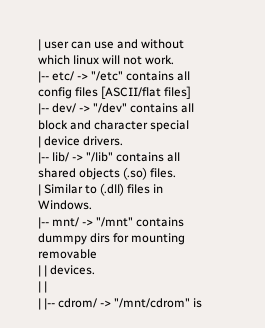| user can use and without which linux will not work.
|-- etc/ -> "/etc" contains all config files [ASCII/flat files]
|-- dev/ -> "/dev" contains all block and character special
| device drivers.
|-- lib/ -> "/lib" contains all shared objects (.so) files.
| Similar to (.dll) files in Windows.
|-- mnt/ -> "/mnt" contains dummpy dirs for mounting removable
| | devices.
| |
| |-- cdrom/ -> "/mnt/cdrom" is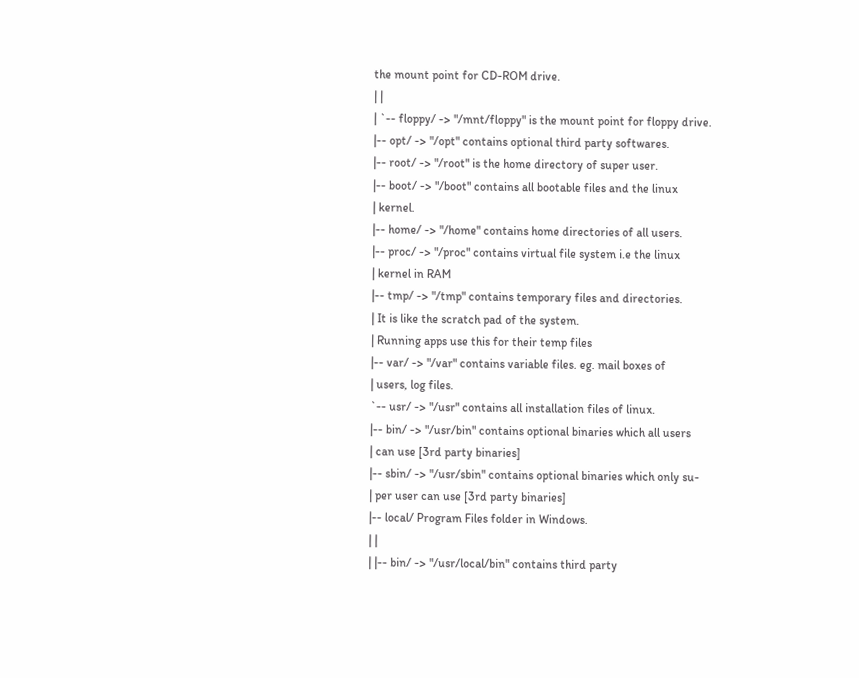the mount point for CD-ROM drive.
| |
| `-- floppy/ -> "/mnt/floppy" is the mount point for floppy drive.
|-- opt/ -> "/opt" contains optional third party softwares.
|-- root/ -> "/root" is the home directory of super user.
|-- boot/ -> "/boot" contains all bootable files and the linux
| kernel.
|-- home/ -> "/home" contains home directories of all users.
|-- proc/ -> "/proc" contains virtual file system i.e the linux
| kernel in RAM
|-- tmp/ -> "/tmp" contains temporary files and directories.
| It is like the scratch pad of the system.
| Running apps use this for their temp files
|-- var/ -> "/var" contains variable files. eg. mail boxes of
| users, log files.
`-- usr/ -> "/usr" contains all installation files of linux.
|-- bin/ -> "/usr/bin" contains optional binaries which all users
| can use [3rd party binaries]
|-- sbin/ -> "/usr/sbin" contains optional binaries which only su-
| per user can use [3rd party binaries]
|-- local/ Program Files folder in Windows.
| |
| |-- bin/ -> "/usr/local/bin" contains third party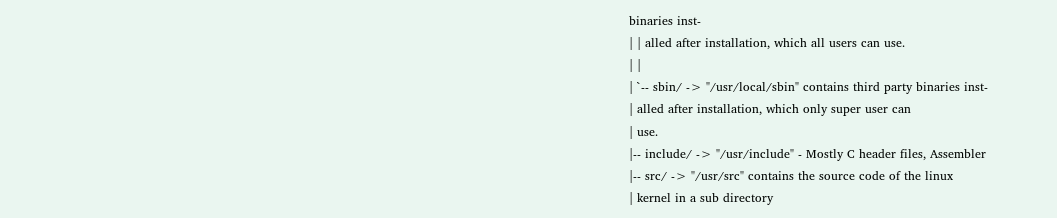binaries inst-
| | alled after installation, which all users can use.
| |
| `-- sbin/ -> "/usr/local/sbin" contains third party binaries inst-
| alled after installation, which only super user can
| use.
|-- include/ -> "/usr/include" - Mostly C header files, Assembler
|-- src/ -> "/usr/src" contains the source code of the linux
| kernel in a sub directory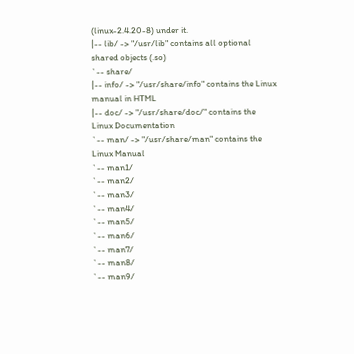(linux-2.4.20-8) under it.
|-- lib/ -> "/usr/lib" contains all optional shared objects (.so)
`-- share/
|-- info/ -> "/usr/share/info" contains the Linux manual in HTML
|-- doc/ -> "/usr/share/doc/" contains the Linux Documentation
`-- man/ -> "/usr/share/man" contains the Linux Manual
`-- man1/
`-- man2/
`-- man3/
`-- man4/
`-- man5/
`-- man6/
`-- man7/
`-- man8/
`-- man9/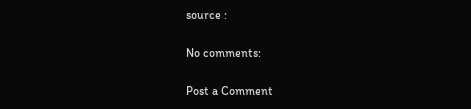source :

No comments:

Post a Comment